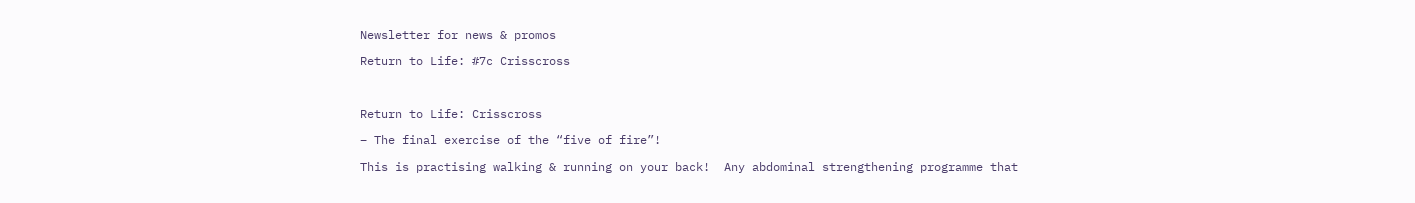Newsletter for news & promos

Return to Life: #7c Crisscross



Return to Life: Crisscross

– The final exercise of the “five of fire”!

This is practising walking & running on your back!  Any abdominal strengthening programme that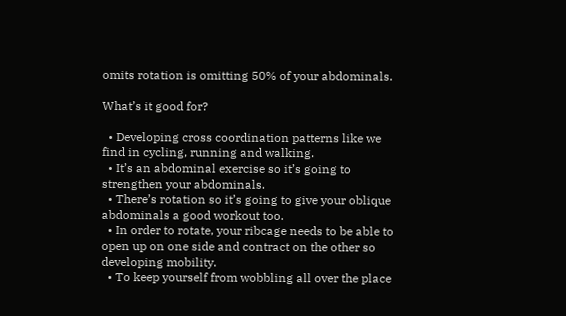omits rotation is omitting 50% of your abdominals.

What’s it good for?

  • Developing cross coordination patterns like we find in cycling, running and walking.
  • It’s an abdominal exercise so it’s going to strengthen your abdominals.
  • There’s rotation so it’s going to give your oblique abdominals a good workout too.
  • In order to rotate, your ribcage needs to be able to open up on one side and contract on the other so developing mobility.
  • To keep yourself from wobbling all over the place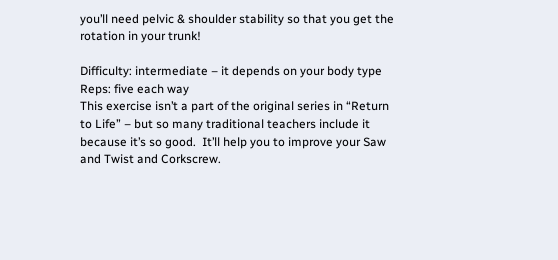you’ll need pelvic & shoulder stability so that you get the rotation in your trunk!

Difficulty: intermediate – it depends on your body type
Reps: five each way
This exercise isn’t a part of the original series in “Return to Life” – but so many traditional teachers include it because it’s so good.  It’ll help you to improve your Saw and Twist and Corkscrew.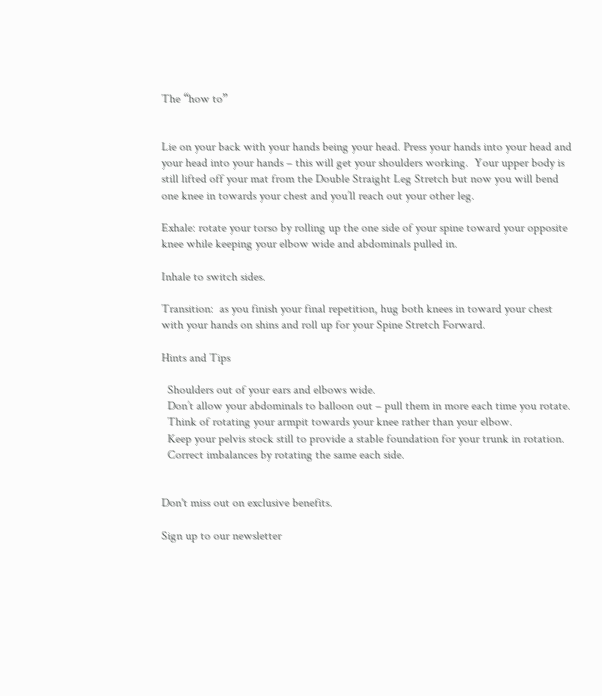The “how to”


Lie on your back with your hands being your head. Press your hands into your head and your head into your hands – this will get your shoulders working.  Your upper body is still lifted off your mat from the Double Straight Leg Stretch but now you will bend one knee in towards your chest and you’ll reach out your other leg.

Exhale: rotate your torso by rolling up the one side of your spine toward your opposite knee while keeping your elbow wide and abdominals pulled in.

Inhale to switch sides.

Transition:  as you finish your final repetition, hug both knees in toward your chest with your hands on shins and roll up for your Spine Stretch Forward.

Hints and Tips

  Shoulders out of your ears and elbows wide.
  Don’t allow your abdominals to balloon out – pull them in more each time you rotate.
  Think of rotating your armpit towards your knee rather than your elbow.
  Keep your pelvis stock still to provide a stable foundation for your trunk in rotation.
  Correct imbalances by rotating the same each side.


Don't miss out on exclusive benefits.

Sign up to our newsletter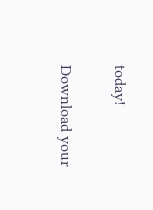today!

Download your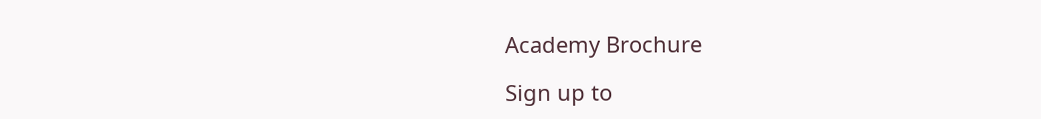Academy Brochure

Sign up to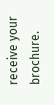receive your brochure.